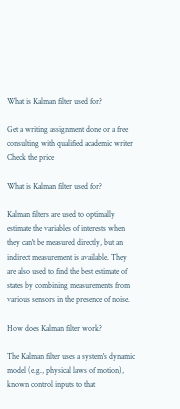What is Kalman filter used for?

Get a writing assignment done or a free consulting with qualified academic writer
Check the price

What is Kalman filter used for?

Kalman filters are used to optimally estimate the variables of interests when they can't be measured directly, but an indirect measurement is available. They are also used to find the best estimate of states by combining measurements from various sensors in the presence of noise.

How does Kalman filter work?

The Kalman filter uses a system's dynamic model (e.g., physical laws of motion), known control inputs to that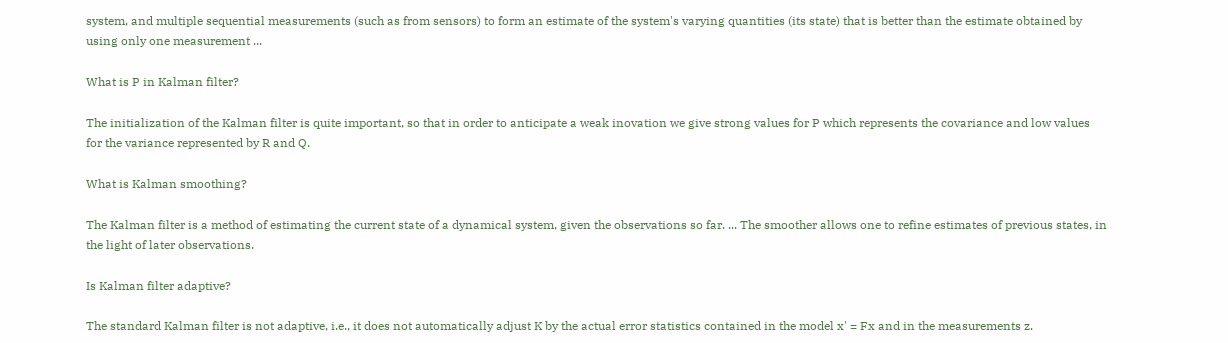system, and multiple sequential measurements (such as from sensors) to form an estimate of the system's varying quantities (its state) that is better than the estimate obtained by using only one measurement ...

What is P in Kalman filter?

The initialization of the Kalman filter is quite important, so that in order to anticipate a weak inovation we give strong values for P which represents the covariance and low values for the variance represented by R and Q.

What is Kalman smoothing?

The Kalman filter is a method of estimating the current state of a dynamical system, given the observations so far. ... The smoother allows one to refine estimates of previous states, in the light of later observations.

Is Kalman filter adaptive?

The standard Kalman filter is not adaptive, i.e., it does not automatically adjust K by the actual error statistics contained in the model x' = Fx and in the measurements z.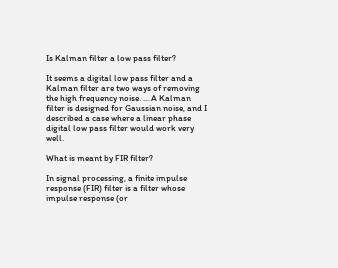Is Kalman filter a low pass filter?

It seems a digital low pass filter and a Kalman filter are two ways of removing the high frequency noise. ... A Kalman filter is designed for Gaussian noise, and I described a case where a linear phase digital low pass filter would work very well.

What is meant by FIR filter?

In signal processing, a finite impulse response (FIR) filter is a filter whose impulse response (or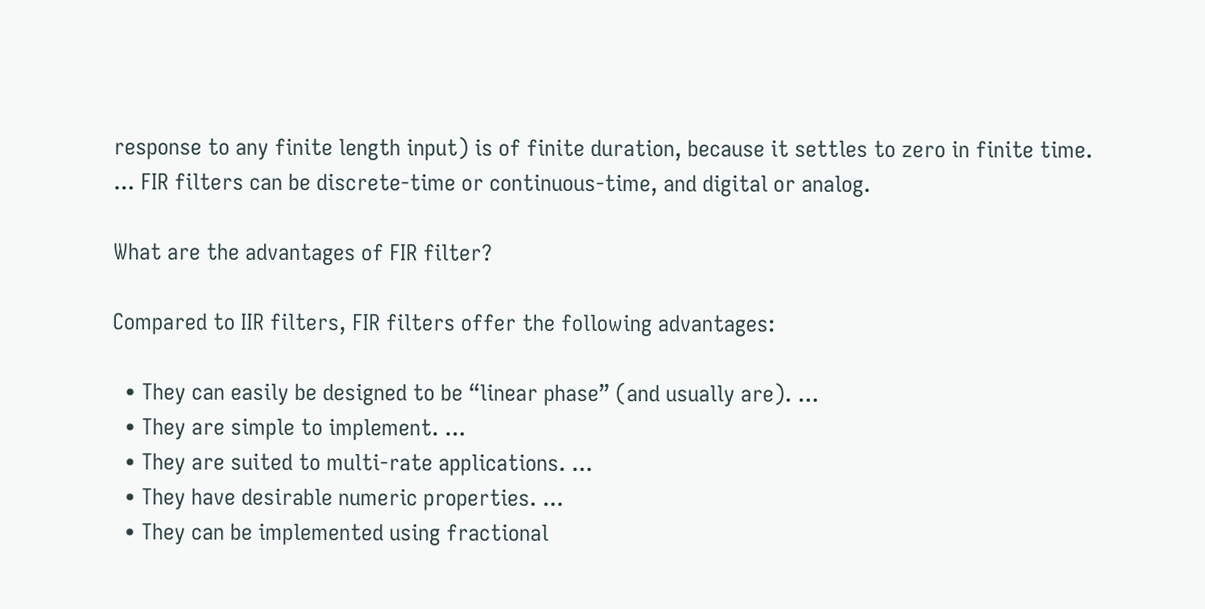response to any finite length input) is of finite duration, because it settles to zero in finite time. ... FIR filters can be discrete-time or continuous-time, and digital or analog.

What are the advantages of FIR filter?

Compared to IIR filters, FIR filters offer the following advantages:

  • They can easily be designed to be “linear phase” (and usually are). ...
  • They are simple to implement. ...
  • They are suited to multi-rate applications. ...
  • They have desirable numeric properties. ...
  • They can be implemented using fractional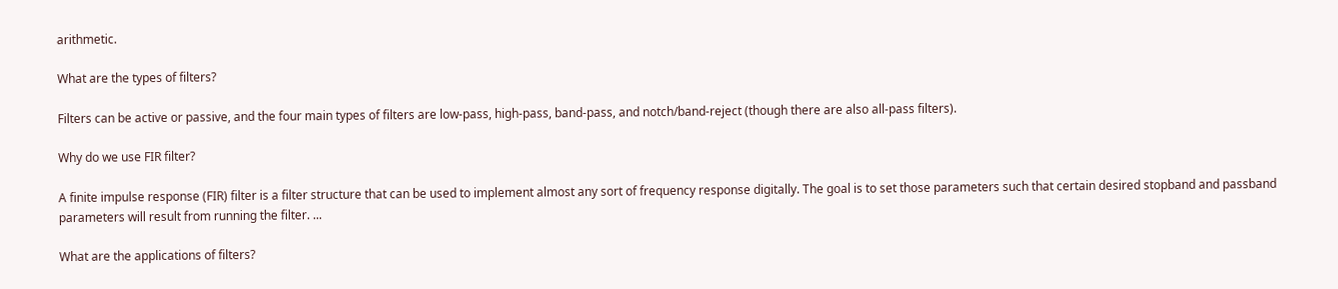arithmetic.

What are the types of filters?

Filters can be active or passive, and the four main types of filters are low-pass, high-pass, band-pass, and notch/band-reject (though there are also all-pass filters).

Why do we use FIR filter?

A finite impulse response (FIR) filter is a filter structure that can be used to implement almost any sort of frequency response digitally. The goal is to set those parameters such that certain desired stopband and passband parameters will result from running the filter. ...

What are the applications of filters?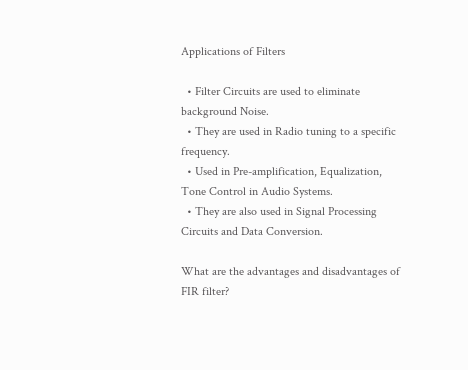Applications of Filters

  • Filter Circuits are used to eliminate background Noise.
  • They are used in Radio tuning to a specific frequency.
  • Used in Pre-amplification, Equalization, Tone Control in Audio Systems.
  • They are also used in Signal Processing Circuits and Data Conversion.

What are the advantages and disadvantages of FIR filter?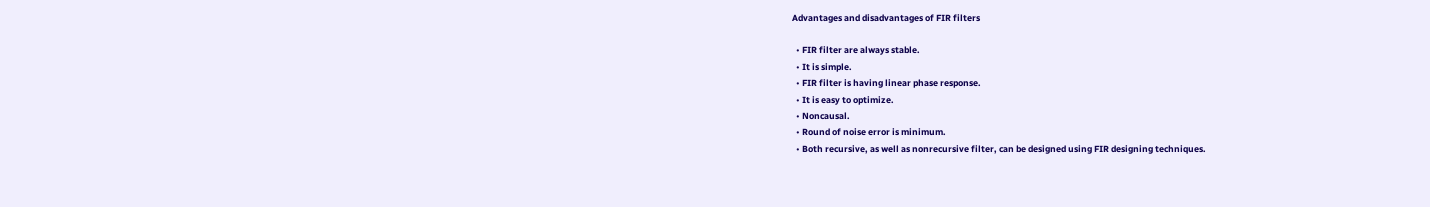Advantages and disadvantages of FIR filters

  • FIR filter are always stable.
  • It is simple.
  • FIR filter is having linear phase response.
  • It is easy to optimize.
  • Noncausal.
  • Round of noise error is minimum.
  • Both recursive, as well as nonrecursive filter, can be designed using FIR designing techniques.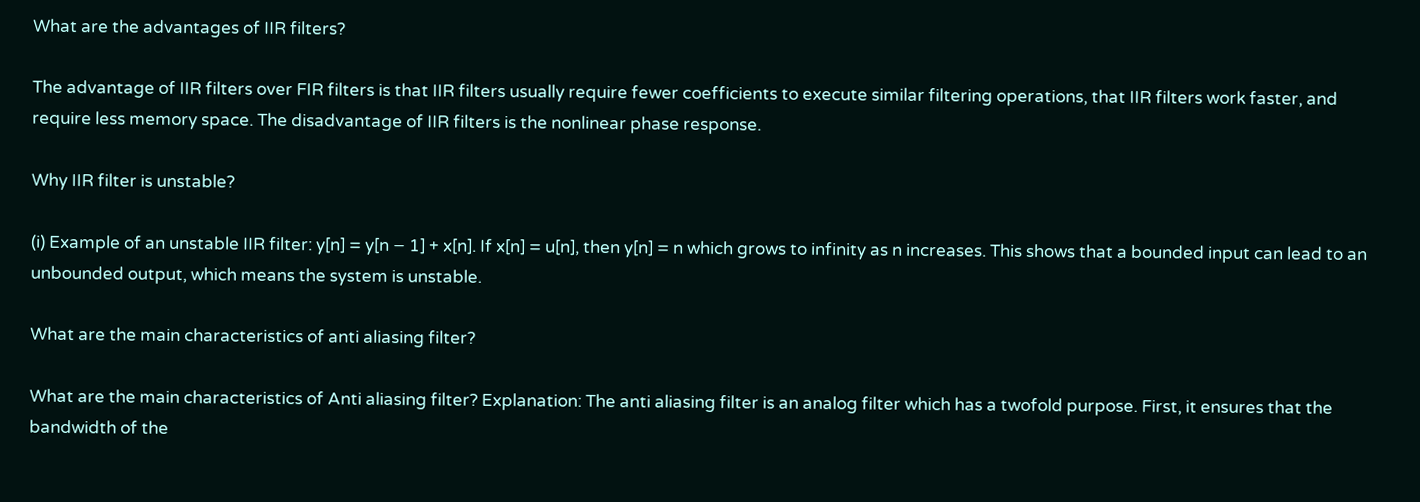What are the advantages of IIR filters?

The advantage of IIR filters over FIR filters is that IIR filters usually require fewer coefficients to execute similar filtering operations, that IIR filters work faster, and require less memory space. The disadvantage of IIR filters is the nonlinear phase response.

Why IIR filter is unstable?

(i) Example of an unstable IIR filter: y[n] = y[n − 1] + x[n]. If x[n] = u[n], then y[n] = n which grows to infinity as n increases. This shows that a bounded input can lead to an unbounded output, which means the system is unstable.

What are the main characteristics of anti aliasing filter?

What are the main characteristics of Anti aliasing filter? Explanation: The anti aliasing filter is an analog filter which has a twofold purpose. First, it ensures that the bandwidth of the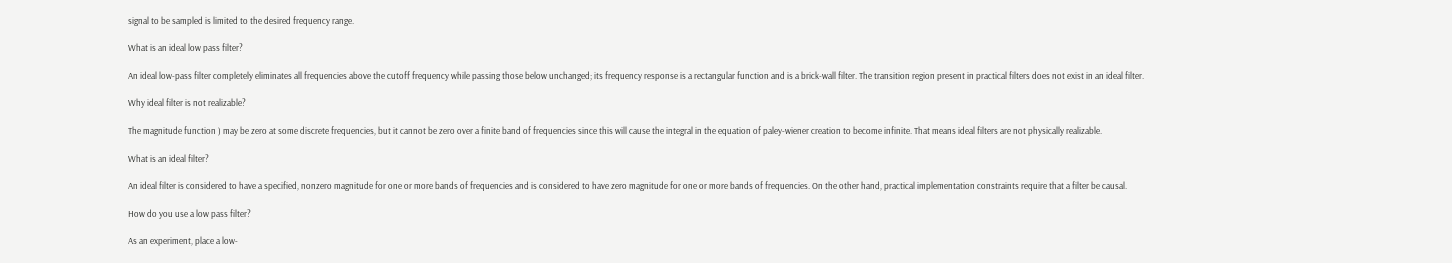signal to be sampled is limited to the desired frequency range.

What is an ideal low pass filter?

An ideal low-pass filter completely eliminates all frequencies above the cutoff frequency while passing those below unchanged; its frequency response is a rectangular function and is a brick-wall filter. The transition region present in practical filters does not exist in an ideal filter.

Why ideal filter is not realizable?

The magnitude function ) may be zero at some discrete frequencies, but it cannot be zero over a finite band of frequencies since this will cause the integral in the equation of paley-wiener creation to become infinite. That means ideal filters are not physically realizable.

What is an ideal filter?

An ideal filter is considered to have a specified, nonzero magnitude for one or more bands of frequencies and is considered to have zero magnitude for one or more bands of frequencies. On the other hand, practical implementation constraints require that a filter be causal.

How do you use a low pass filter?

As an experiment, place a low-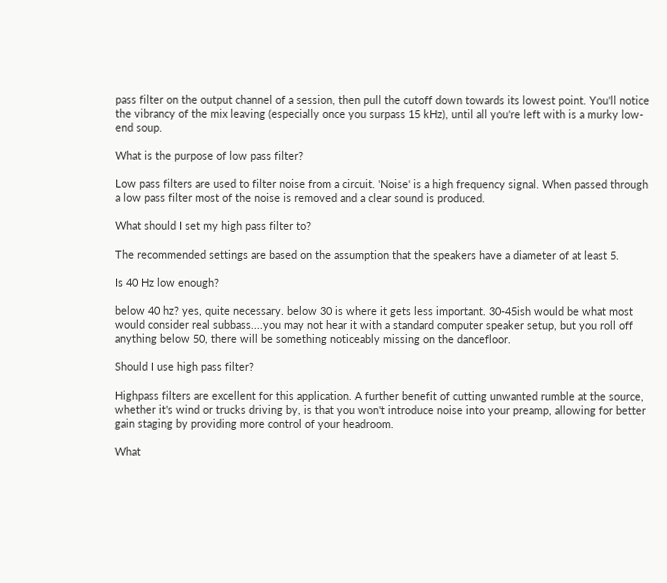pass filter on the output channel of a session, then pull the cutoff down towards its lowest point. You'll notice the vibrancy of the mix leaving (especially once you surpass 15 kHz), until all you're left with is a murky low-end soup.

What is the purpose of low pass filter?

Low pass filters are used to filter noise from a circuit. 'Noise' is a high frequency signal. When passed through a low pass filter most of the noise is removed and a clear sound is produced.

What should I set my high pass filter to?

The recommended settings are based on the assumption that the speakers have a diameter of at least 5.

Is 40 Hz low enough?

below 40 hz? yes, quite necessary. below 30 is where it gets less important. 30-45ish would be what most would consider real subbass....you may not hear it with a standard computer speaker setup, but you roll off anything below 50, there will be something noticeably missing on the dancefloor.

Should I use high pass filter?

Highpass filters are excellent for this application. A further benefit of cutting unwanted rumble at the source, whether it's wind or trucks driving by, is that you won't introduce noise into your preamp, allowing for better gain staging by providing more control of your headroom.

What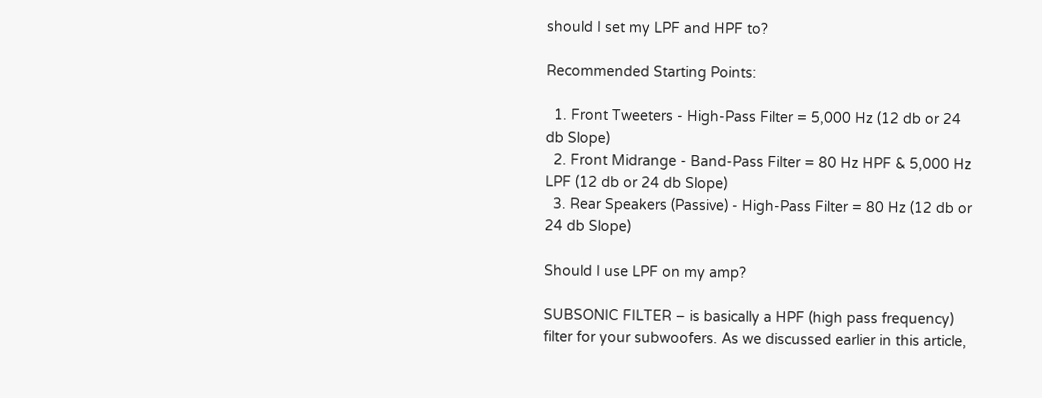should I set my LPF and HPF to?

Recommended Starting Points:

  1. Front Tweeters - High-Pass Filter = 5,000 Hz (12 db or 24 db Slope)
  2. Front Midrange - Band-Pass Filter = 80 Hz HPF & 5,000 Hz LPF (12 db or 24 db Slope)
  3. Rear Speakers (Passive) - High-Pass Filter = 80 Hz (12 db or 24 db Slope)

Should I use LPF on my amp?

SUBSONIC FILTER – is basically a HPF (high pass frequency) filter for your subwoofers. As we discussed earlier in this article,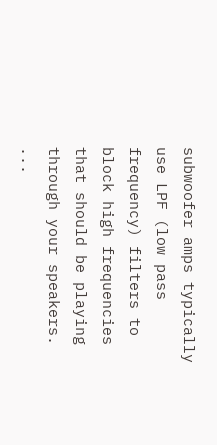subwoofer amps typically use LPF (low pass frequency) filters to block high frequencies that should be playing through your speakers. ...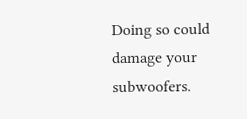Doing so could damage your subwoofers.